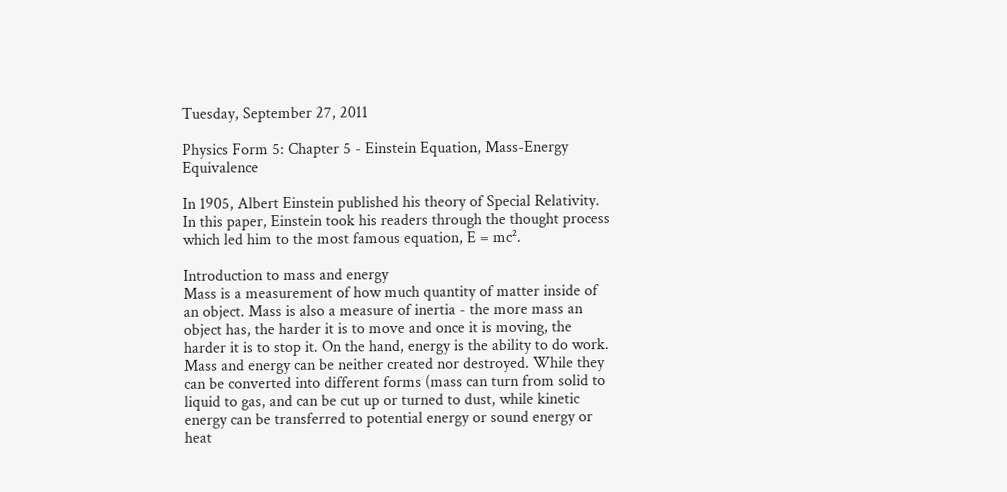Tuesday, September 27, 2011

Physics Form 5: Chapter 5 - Einstein Equation, Mass-Energy Equivalence

In 1905, Albert Einstein published his theory of Special Relativity. In this paper, Einstein took his readers through the thought process which led him to the most famous equation, E = mc².

Introduction to mass and energy
Mass is a measurement of how much quantity of matter inside of an object. Mass is also a measure of inertia - the more mass an object has, the harder it is to move and once it is moving, the harder it is to stop it. On the hand, energy is the ability to do work. Mass and energy can be neither created nor destroyed. While they can be converted into different forms (mass can turn from solid to liquid to gas, and can be cut up or turned to dust, while kinetic energy can be transferred to potential energy or sound energy or heat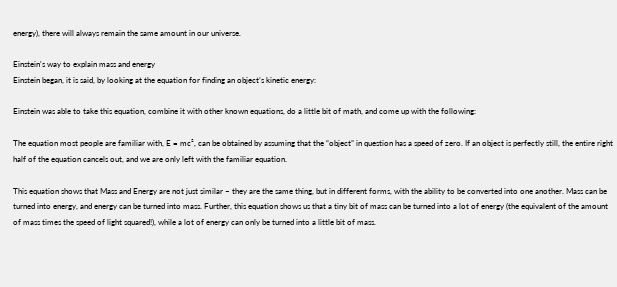energy), there will always remain the same amount in our universe.

Einstein's way to explain mass and energy
Einstein began, it is said, by looking at the equation for finding an object’s kinetic energy:

Einstein was able to take this equation, combine it with other known equations, do a little bit of math, and come up with the following:

The equation most people are familiar with, E = mc², can be obtained by assuming that the “object” in question has a speed of zero. If an object is perfectly still, the entire right half of the equation cancels out, and we are only left with the familiar equation.

This equation shows that Mass and Energy are not just similar – they are the same thing, but in different forms, with the ability to be converted into one another. Mass can be turned into energy, and energy can be turned into mass. Further, this equation shows us that a tiny bit of mass can be turned into a lot of energy (the equivalent of the amount of mass times the speed of light squared!), while a lot of energy can only be turned into a little bit of mass.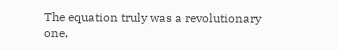The equation truly was a revolutionary one,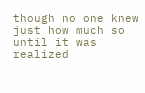though no one knew just how much so until it was realized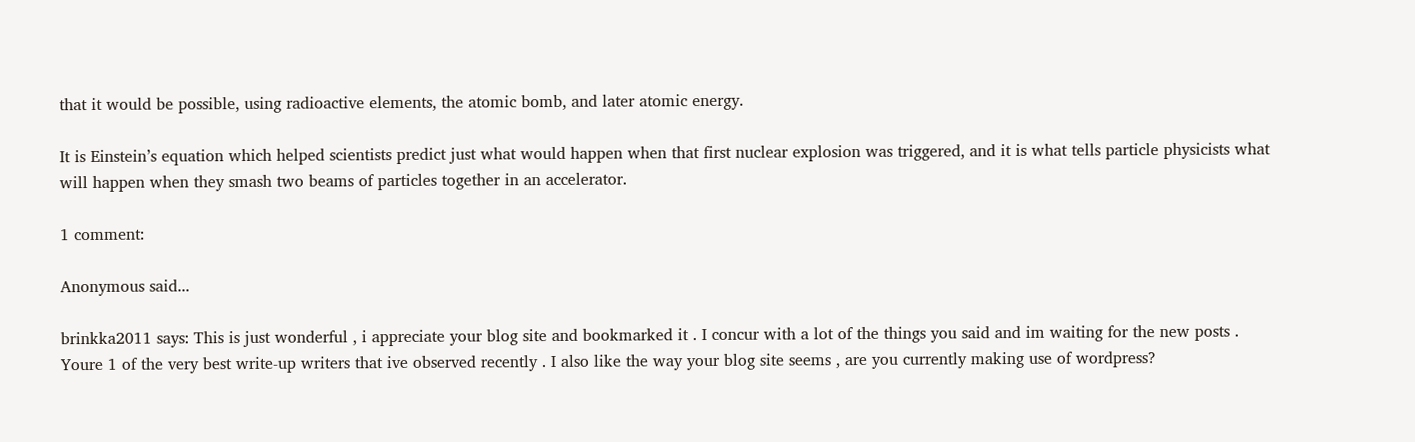that it would be possible, using radioactive elements, the atomic bomb, and later atomic energy.

It is Einstein’s equation which helped scientists predict just what would happen when that first nuclear explosion was triggered, and it is what tells particle physicists what will happen when they smash two beams of particles together in an accelerator.

1 comment:

Anonymous said...

brinkka2011 says: This is just wonderful , i appreciate your blog site and bookmarked it . I concur with a lot of the things you said and im waiting for the new posts . Youre 1 of the very best write-up writers that ive observed recently . I also like the way your blog site seems , are you currently making use of wordpress?